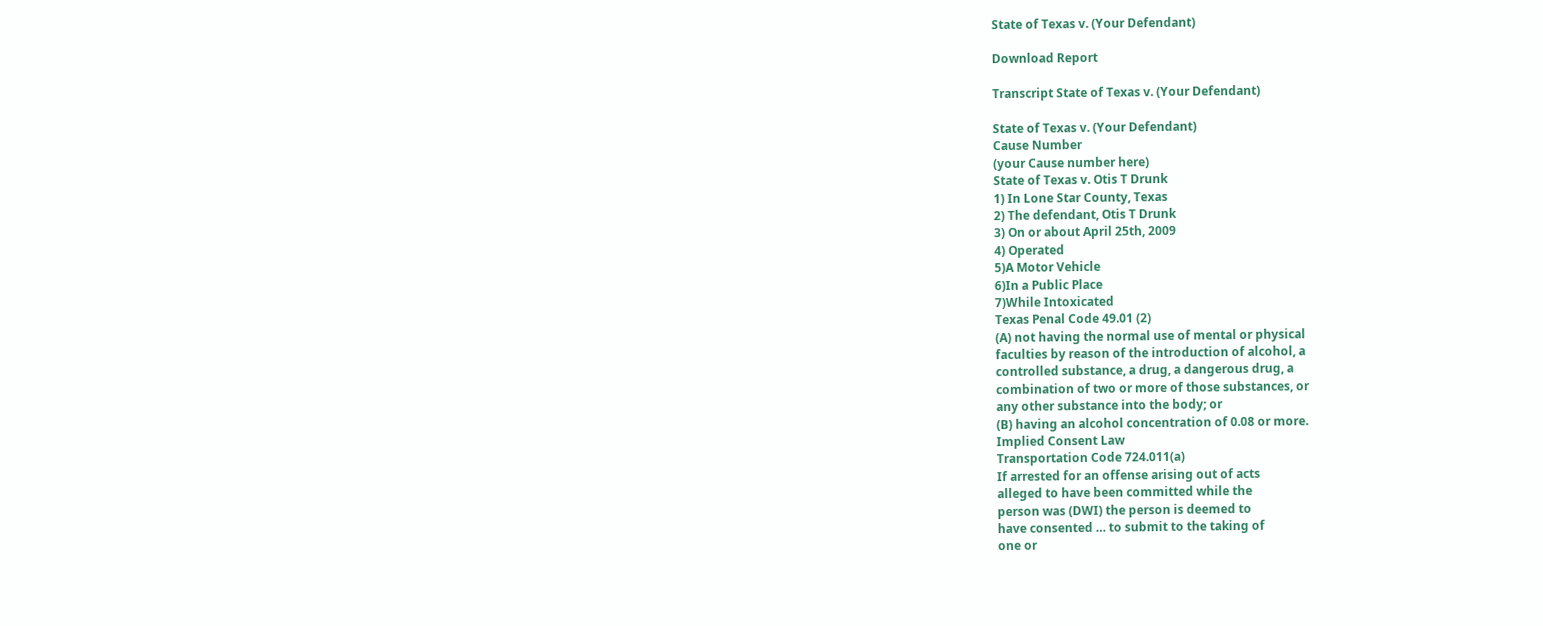State of Texas v. (Your Defendant)

Download Report

Transcript State of Texas v. (Your Defendant)

State of Texas v. (Your Defendant)
Cause Number
(your Cause number here)
State of Texas v. Otis T Drunk
1) In Lone Star County, Texas
2) The defendant, Otis T Drunk
3) On or about April 25th, 2009
4) Operated
5)A Motor Vehicle
6)In a Public Place
7)While Intoxicated
Texas Penal Code 49.01 (2)
(A) not having the normal use of mental or physical
faculties by reason of the introduction of alcohol, a
controlled substance, a drug, a dangerous drug, a
combination of two or more of those substances, or
any other substance into the body; or
(B) having an alcohol concentration of 0.08 or more.
Implied Consent Law
Transportation Code 724.011(a)
If arrested for an offense arising out of acts
alleged to have been committed while the
person was (DWI) the person is deemed to
have consented … to submit to the taking of
one or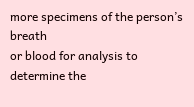more specimens of the person’s breath
or blood for analysis to determine the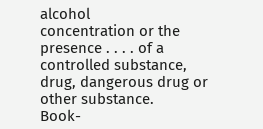alcohol
concentration or the presence . . . . of a
controlled substance, drug, dangerous drug or
other substance.
Book-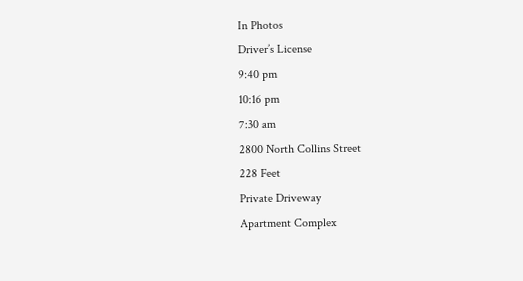In Photos
Driver’s License
9:40 pm
10:16 pm
7:30 am
2800 North Collins Street
228 Feet
Private Driveway
Apartment Complex